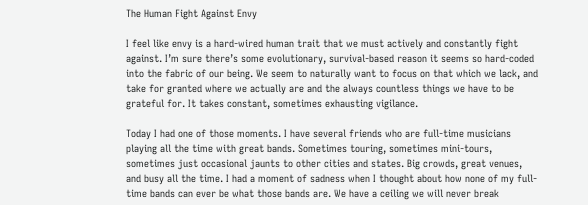The Human Fight Against Envy

I feel like envy is a hard-wired human trait that we must actively and constantly fight against. I’m sure there’s some evolutionary, survival-based reason it seems so hard-coded into the fabric of our being. We seem to naturally want to focus on that which we lack, and take for granted where we actually are and the always countless things we have to be grateful for. It takes constant, sometimes exhausting vigilance.

Today I had one of those moments. I have several friends who are full-time musicians playing all the time with great bands. Sometimes touring, sometimes mini-tours, sometimes just occasional jaunts to other cities and states. Big crowds, great venues, and busy all the time. I had a moment of sadness when I thought about how none of my full-time bands can ever be what those bands are. We have a ceiling we will never break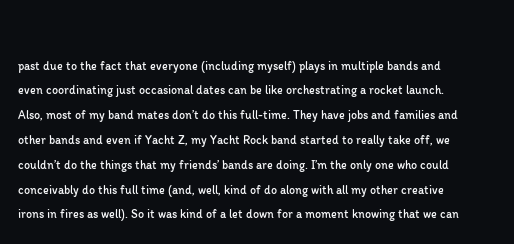past due to the fact that everyone (including myself) plays in multiple bands and even coordinating just occasional dates can be like orchestrating a rocket launch. Also, most of my band mates don’t do this full-time. They have jobs and families and other bands and even if Yacht Z, my Yacht Rock band started to really take off, we couldn’t do the things that my friends’ bands are doing. I’m the only one who could conceivably do this full time (and, well, kind of do along with all my other creative irons in fires as well). So it was kind of a let down for a moment knowing that we can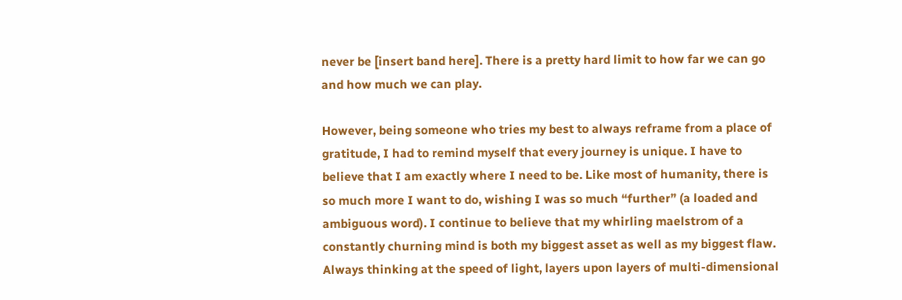never be [insert band here]. There is a pretty hard limit to how far we can go and how much we can play.

However, being someone who tries my best to always reframe from a place of gratitude, I had to remind myself that every journey is unique. I have to believe that I am exactly where I need to be. Like most of humanity, there is so much more I want to do, wishing I was so much “further” (a loaded and ambiguous word). I continue to believe that my whirling maelstrom of a constantly churning mind is both my biggest asset as well as my biggest flaw. Always thinking at the speed of light, layers upon layers of multi-dimensional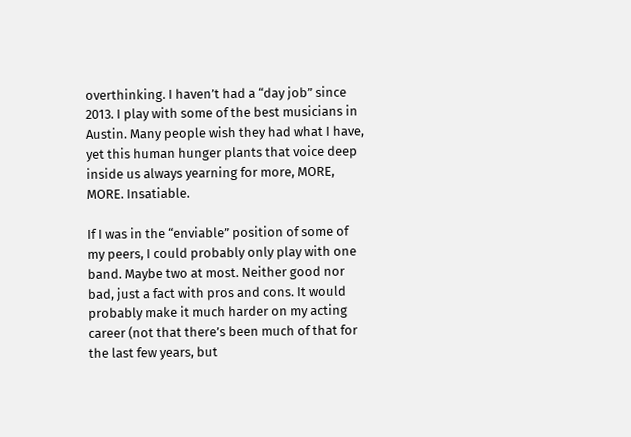overthinking. I haven’t had a “day job” since 2013. I play with some of the best musicians in Austin. Many people wish they had what I have, yet this human hunger plants that voice deep inside us always yearning for more, MORE, MORE. Insatiable.

If I was in the “enviable” position of some of my peers, I could probably only play with one band. Maybe two at most. Neither good nor bad, just a fact with pros and cons. It would probably make it much harder on my acting career (not that there’s been much of that for the last few years, but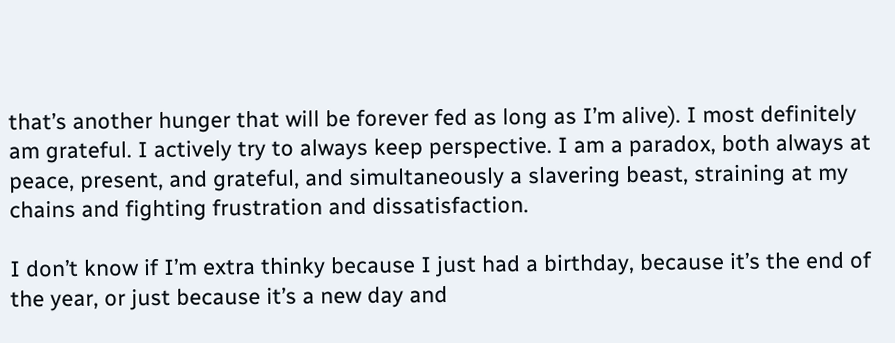that’s another hunger that will be forever fed as long as I’m alive). I most definitely am grateful. I actively try to always keep perspective. I am a paradox, both always at peace, present, and grateful, and simultaneously a slavering beast, straining at my chains and fighting frustration and dissatisfaction.

I don’t know if I’m extra thinky because I just had a birthday, because it’s the end of the year, or just because it’s a new day and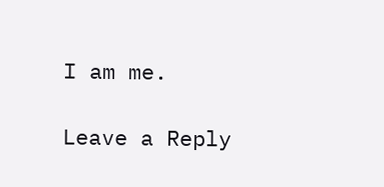I am me.

Leave a Reply